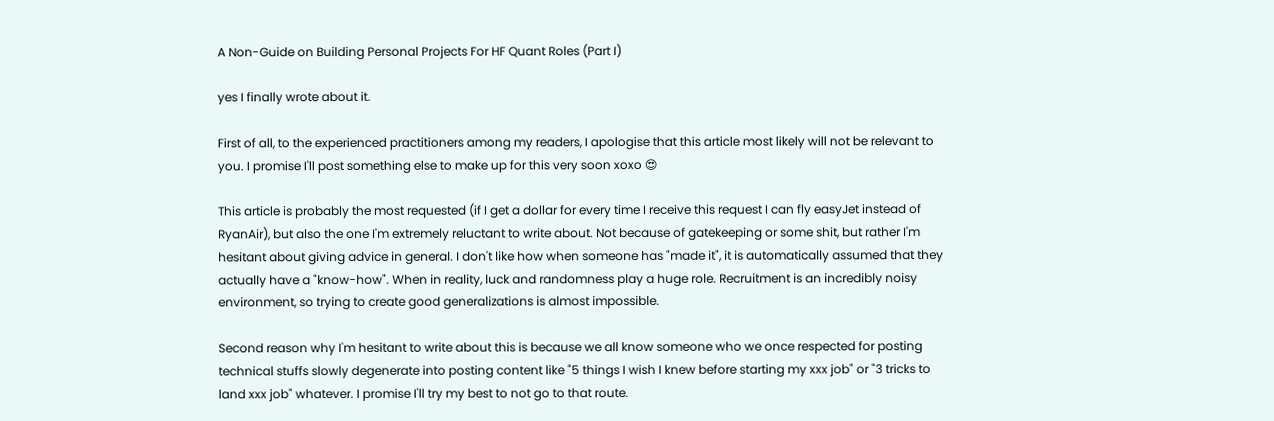A Non-Guide on Building Personal Projects For HF Quant Roles (Part I)

yes I finally wrote about it.

First of all, to the experienced practitioners among my readers, I apologise that this article most likely will not be relevant to you. I promise I'll post something else to make up for this very soon xoxo 😍

This article is probably the most requested (if I get a dollar for every time I receive this request I can fly easyJet instead of RyanAir), but also the one I'm extremely reluctant to write about. Not because of gatekeeping or some shit, but rather I'm hesitant about giving advice in general. I don't like how when someone has "made it", it is automatically assumed that they actually have a "know-how". When in reality, luck and randomness play a huge role. Recruitment is an incredibly noisy environment, so trying to create good generalizations is almost impossible.

Second reason why I'm hesitant to write about this is because we all know someone who we once respected for posting technical stuffs slowly degenerate into posting content like "5 things I wish I knew before starting my xxx job" or "3 tricks to land xxx job" whatever. I promise I'll try my best to not go to that route.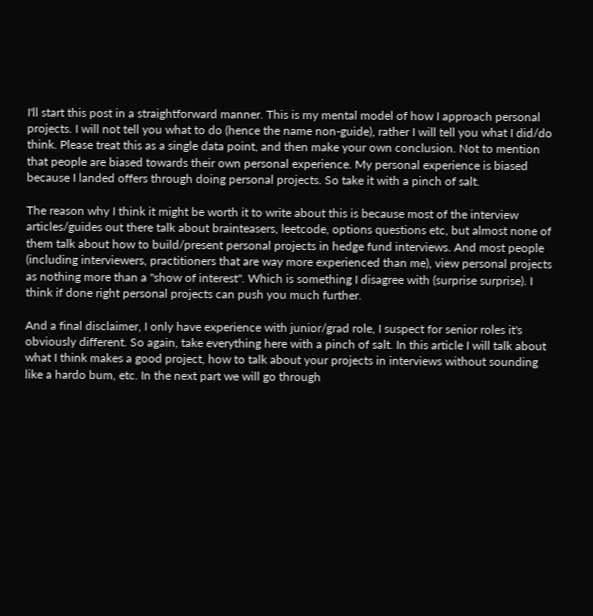I'll start this post in a straightforward manner. This is my mental model of how I approach personal projects. I will not tell you what to do (hence the name non-guide), rather I will tell you what I did/do think. Please treat this as a single data point, and then make your own conclusion. Not to mention that people are biased towards their own personal experience. My personal experience is biased because I landed offers through doing personal projects. So take it with a pinch of salt.

The reason why I think it might be worth it to write about this is because most of the interview articles/guides out there talk about brainteasers, leetcode, options questions etc, but almost none of them talk about how to build/present personal projects in hedge fund interviews. And most people (including interviewers, practitioners that are way more experienced than me), view personal projects as nothing more than a "show of interest". Which is something I disagree with (surprise surprise). I think if done right personal projects can push you much further.

And a final disclaimer, I only have experience with junior/grad role, I suspect for senior roles it's obviously different. So again, take everything here with a pinch of salt. In this article I will talk about what I think makes a good project, how to talk about your projects in interviews without sounding like a hardo bum, etc. In the next part we will go through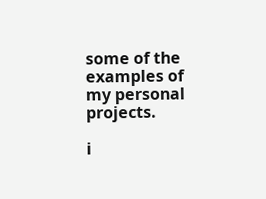some of the examples of my personal projects.

i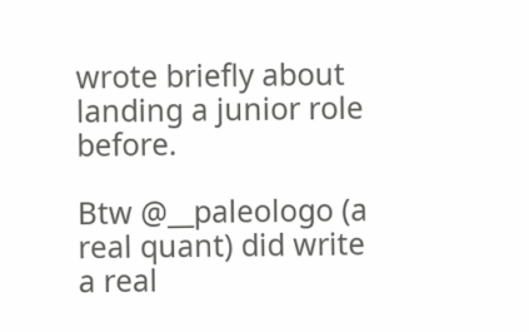wrote briefly about landing a junior role before.

Btw @__paleologo (a real quant) did write a real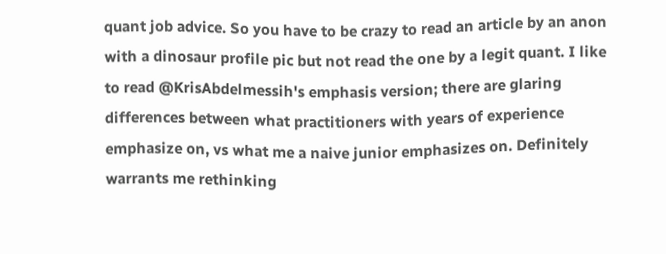quant job advice. So you have to be crazy to read an article by an anon with a dinosaur profile pic but not read the one by a legit quant. I like to read @KrisAbdelmessih's emphasis version; there are glaring differences between what practitioners with years of experience emphasize on, vs what me a naive junior emphasizes on. Definitely warrants me rethinking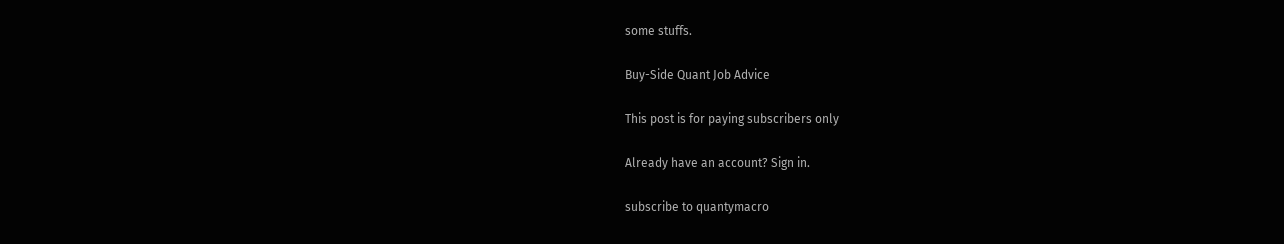some stuffs.

Buy-Side Quant Job Advice

This post is for paying subscribers only

Already have an account? Sign in.

subscribe to quantymacro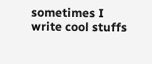sometimes I write cool stuffs